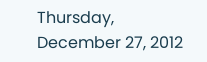Thursday, December 27, 2012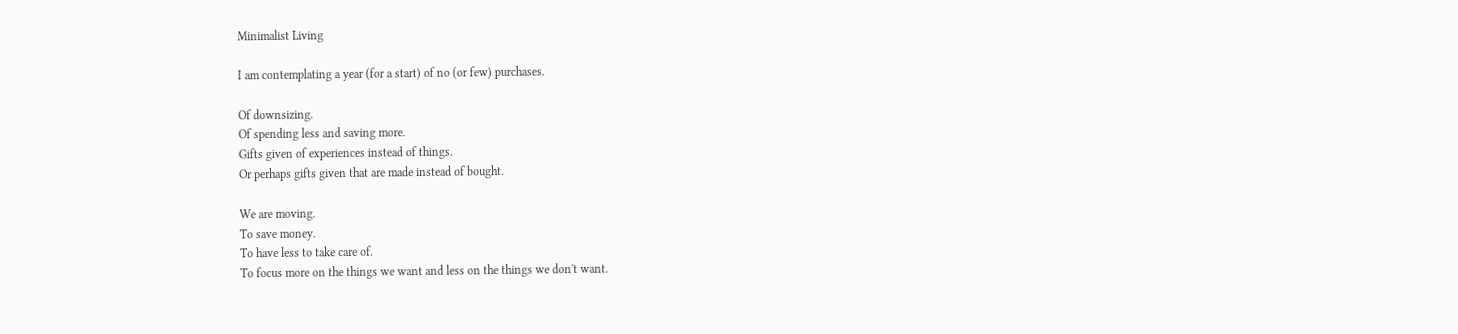Minimalist Living

I am contemplating a year (for a start) of no (or few) purchases.

Of downsizing.
Of spending less and saving more.
Gifts given of experiences instead of things.
Or perhaps gifts given that are made instead of bought.

We are moving.
To save money.
To have less to take care of.
To focus more on the things we want and less on the things we don't want.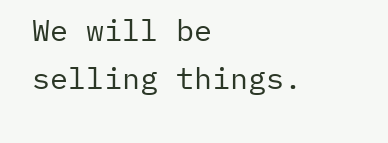We will be selling things.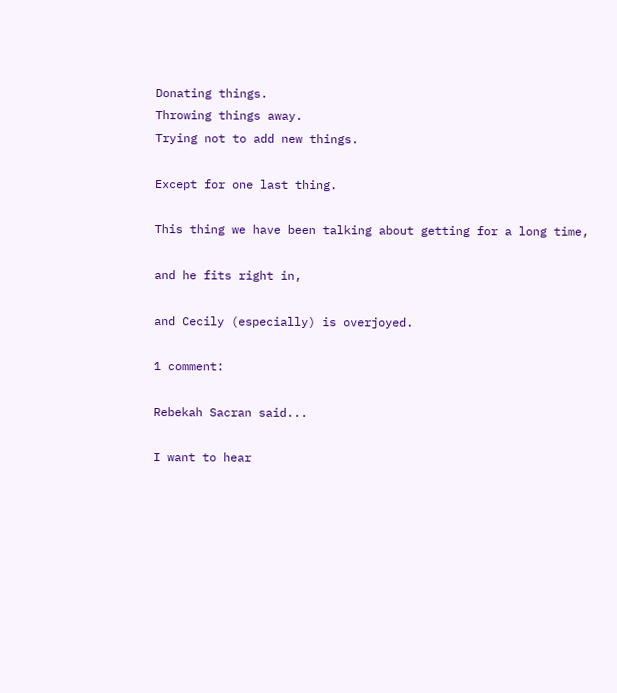Donating things.
Throwing things away.
Trying not to add new things.

Except for one last thing.

This thing we have been talking about getting for a long time,

and he fits right in,

and Cecily (especially) is overjoyed.

1 comment:

Rebekah Sacran said...

I want to hear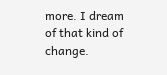more. I dream of that kind of change.